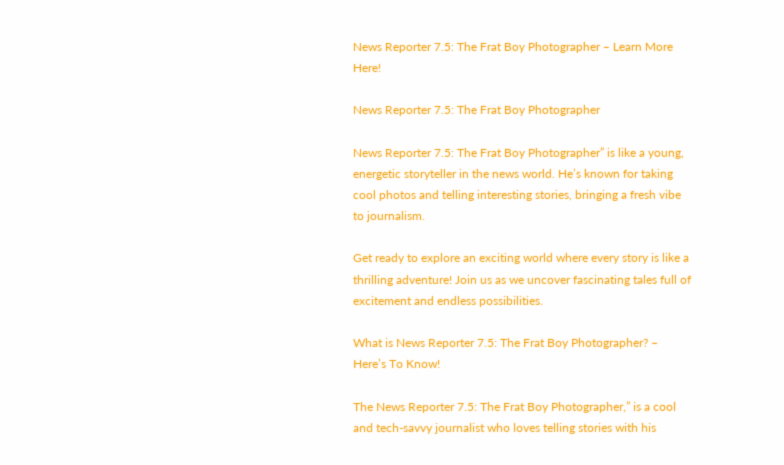News Reporter 7.5: The Frat Boy Photographer – Learn More Here!

News Reporter 7.5: The Frat Boy Photographer

News Reporter 7.5: The Frat Boy Photographer” is like a young, energetic storyteller in the news world. He’s known for taking cool photos and telling interesting stories, bringing a fresh vibe to journalism.

Get ready to explore an exciting world where every story is like a thrilling adventure! Join us as we uncover fascinating tales full of excitement and endless possibilities.

What is News Reporter 7.5: The Frat Boy Photographer? – Here’s To Know!

The News Reporter 7.5: The Frat Boy Photographer,” is a cool and tech-savvy journalist who loves telling stories with his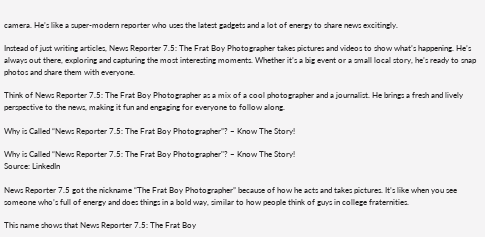camera. He’s like a super-modern reporter who uses the latest gadgets and a lot of energy to share news excitingly.

Instead of just writing articles, News Reporter 7.5: The Frat Boy Photographer takes pictures and videos to show what’s happening. He’s always out there, exploring and capturing the most interesting moments. Whether it’s a big event or a small local story, he’s ready to snap photos and share them with everyone.

Think of News Reporter 7.5: The Frat Boy Photographer as a mix of a cool photographer and a journalist. He brings a fresh and lively perspective to the news, making it fun and engaging for everyone to follow along.

Why is Called “News Reporter 7.5: The Frat Boy Photographer”? – Know The Story!

Why is Called “News Reporter 7.5: The Frat Boy Photographer"? – Know The Story!
Source: LinkedIn

News Reporter 7.5 got the nickname “The Frat Boy Photographer” because of how he acts and takes pictures. It’s like when you see someone who’s full of energy and does things in a bold way, similar to how people think of guys in college fraternities.

This name shows that News Reporter 7.5: The Frat Boy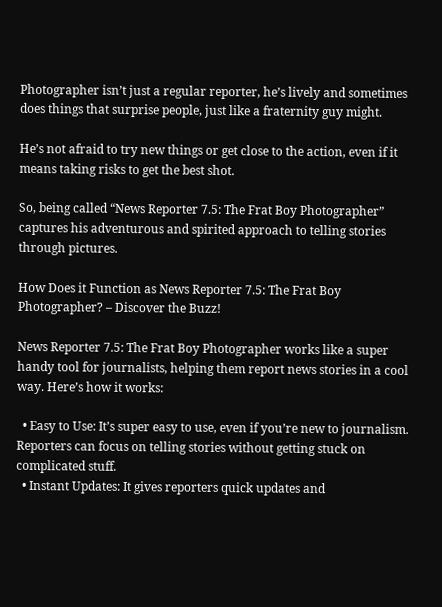Photographer isn’t just a regular reporter, he’s lively and sometimes does things that surprise people, just like a fraternity guy might.

He’s not afraid to try new things or get close to the action, even if it means taking risks to get the best shot.

So, being called “News Reporter 7.5: The Frat Boy Photographer” captures his adventurous and spirited approach to telling stories through pictures.

How Does it Function as News Reporter 7.5: The Frat Boy Photographer? – Discover the Buzz!

News Reporter 7.5: The Frat Boy Photographer works like a super handy tool for journalists, helping them report news stories in a cool way. Here’s how it works:

  • Easy to Use: It’s super easy to use, even if you’re new to journalism. Reporters can focus on telling stories without getting stuck on complicated stuff.
  • Instant Updates: It gives reporters quick updates and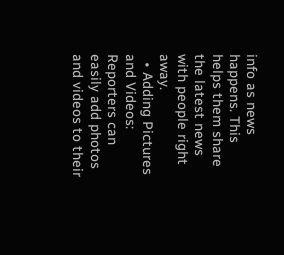info as news happens. This helps them share the latest news with people right away.
  • Adding Pictures and Videos: Reporters can easily add photos and videos to their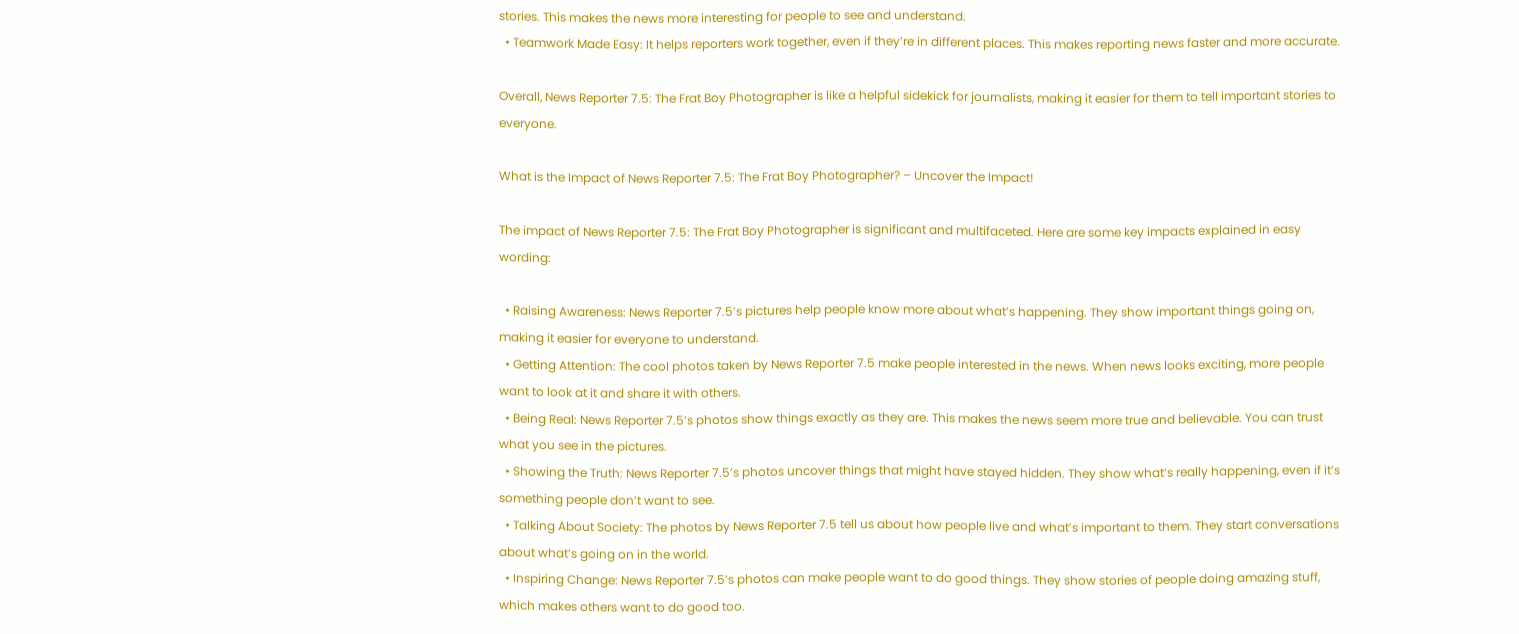stories. This makes the news more interesting for people to see and understand.
  • Teamwork Made Easy: It helps reporters work together, even if they’re in different places. This makes reporting news faster and more accurate.

Overall, News Reporter 7.5: The Frat Boy Photographer is like a helpful sidekick for journalists, making it easier for them to tell important stories to everyone.

What is the Impact of News Reporter 7.5: The Frat Boy Photographer? – Uncover the Impact!

The impact of News Reporter 7.5: The Frat Boy Photographer is significant and multifaceted. Here are some key impacts explained in easy wording:

  • Raising Awareness: News Reporter 7.5’s pictures help people know more about what’s happening. They show important things going on, making it easier for everyone to understand.
  • Getting Attention: The cool photos taken by News Reporter 7.5 make people interested in the news. When news looks exciting, more people want to look at it and share it with others.
  • Being Real: News Reporter 7.5’s photos show things exactly as they are. This makes the news seem more true and believable. You can trust what you see in the pictures.
  • Showing the Truth: News Reporter 7.5’s photos uncover things that might have stayed hidden. They show what’s really happening, even if it’s something people don’t want to see.
  • Talking About Society: The photos by News Reporter 7.5 tell us about how people live and what’s important to them. They start conversations about what’s going on in the world.
  • Inspiring Change: News Reporter 7.5’s photos can make people want to do good things. They show stories of people doing amazing stuff, which makes others want to do good too.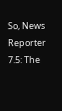So, News Reporter 7.5: The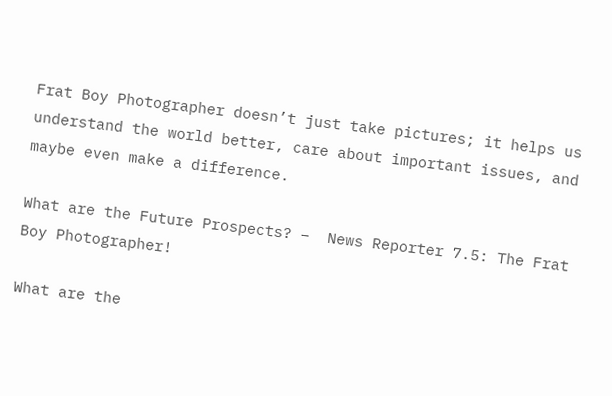Frat Boy Photographer doesn’t just take pictures; it helps us understand the world better, care about important issues, and maybe even make a difference.

What are the Future Prospects? –  News Reporter 7.5: The Frat Boy Photographer!

What are the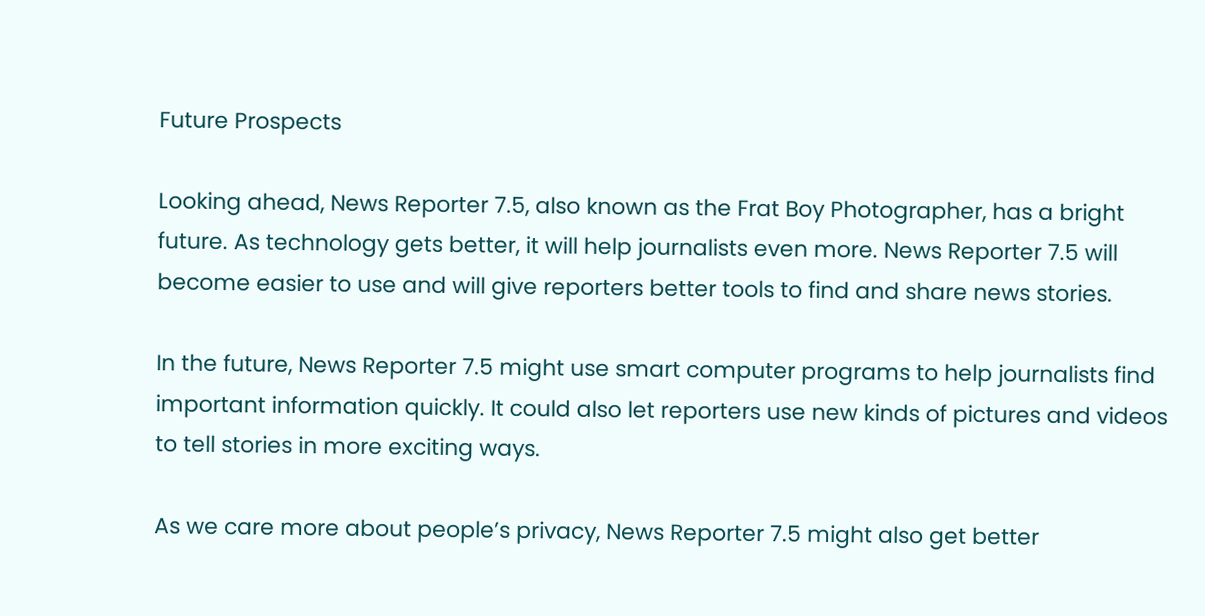Future Prospects

Looking ahead, News Reporter 7.5, also known as the Frat Boy Photographer, has a bright future. As technology gets better, it will help journalists even more. News Reporter 7.5 will become easier to use and will give reporters better tools to find and share news stories.

In the future, News Reporter 7.5 might use smart computer programs to help journalists find important information quickly. It could also let reporters use new kinds of pictures and videos to tell stories in more exciting ways.

As we care more about people’s privacy, News Reporter 7.5 might also get better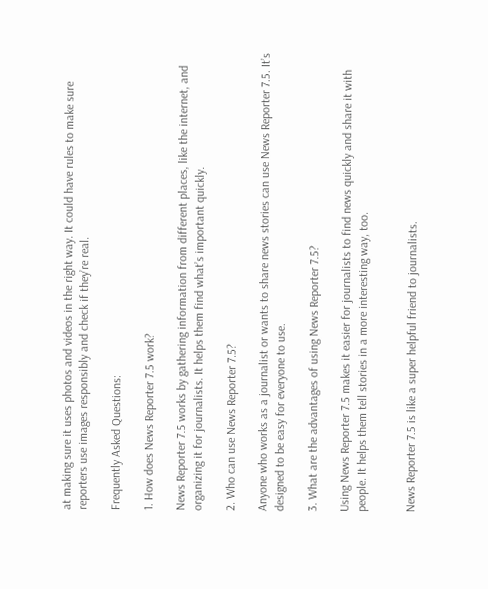at making sure it uses photos and videos in the right way. It could have rules to make sure reporters use images responsibly and check if they’re real.

Frequently Asked Questions:

1. How does News Reporter 7.5 work?

News Reporter 7.5 works by gathering information from different places, like the internet, and organizing it for journalists. It helps them find what’s important quickly.

2. Who can use News Reporter 7.5?

Anyone who works as a journalist or wants to share news stories can use News Reporter 7.5. It’s designed to be easy for everyone to use.

3. What are the advantages of using News Reporter 7.5?

Using News Reporter 7.5 makes it easier for journalists to find news quickly and share it with people. It helps them tell stories in a more interesting way, too.


News Reporter 7.5 is like a super helpful friend to journalists.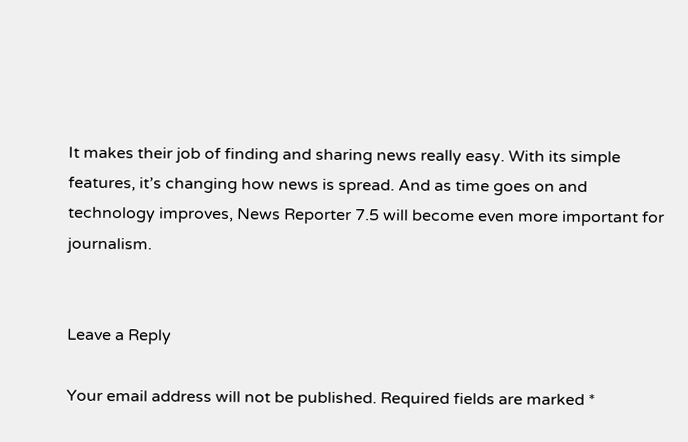It makes their job of finding and sharing news really easy. With its simple features, it’s changing how news is spread. And as time goes on and technology improves, News Reporter 7.5 will become even more important for journalism.


Leave a Reply

Your email address will not be published. Required fields are marked *